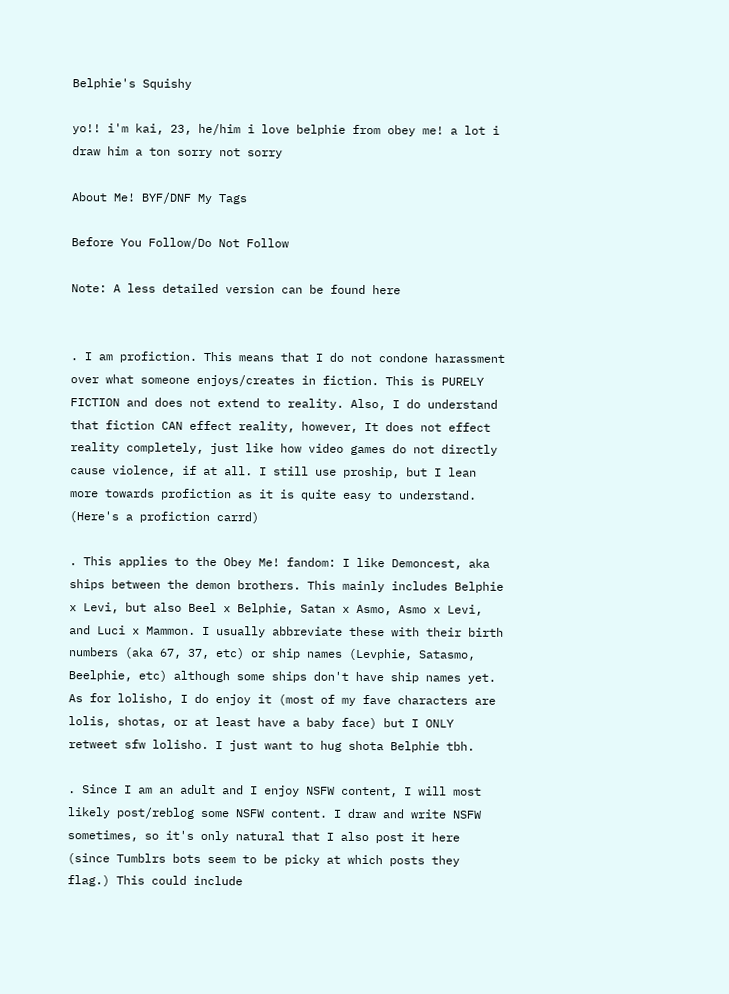Belphie's Squishy

yo!! i'm kai, 23, he/him i love belphie from obey me! a lot i draw him a ton sorry not sorry

About Me! BYF/DNF My Tags

Before You Follow/Do Not Follow

Note: A less detailed version can be found here


. I am profiction. This means that I do not condone harassment over what someone enjoys/creates in fiction. This is PURELY FICTION and does not extend to reality. Also, I do understand that fiction CAN effect reality, however, It does not effect reality completely, just like how video games do not directly cause violence, if at all. I still use proship, but I lean more towards profiction as it is quite easy to understand. (Here's a profiction carrd)

. This applies to the Obey Me! fandom: I like Demoncest, aka ships between the demon brothers. This mainly includes Belphie x Levi, but also Beel x Belphie, Satan x Asmo, Asmo x Levi, and Luci x Mammon. I usually abbreviate these with their birth numbers (aka 67, 37, etc) or ship names (Levphie, Satasmo, Beelphie, etc) although some ships don't have ship names yet.
As for lolisho, I do enjoy it (most of my fave characters are lolis, shotas, or at least have a baby face) but I ONLY retweet sfw lolisho. I just want to hug shota Belphie tbh.

. Since I am an adult and I enjoy NSFW content, I will most likely post/reblog some NSFW content. I draw and write NSFW sometimes, so it's only natural that I also post it here (since Tumblrs bots seem to be picky at which posts they flag.) This could include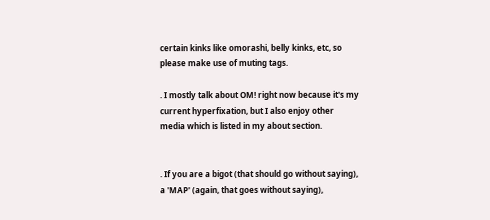certain kinks like omorashi, belly kinks, etc, so please make use of muting tags.

. I mostly talk about OM! right now because it's my current hyperfixation, but I also enjoy other media which is listed in my about section.


. If you are a bigot (that should go without saying), a 'MAP' (again, that goes without saying),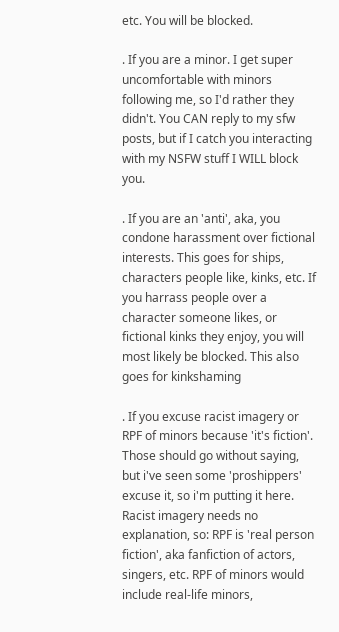etc. You will be blocked.

. If you are a minor. I get super uncomfortable with minors following me, so I'd rather they didn't. You CAN reply to my sfw posts, but if I catch you interacting with my NSFW stuff I WILL block you.

. If you are an 'anti', aka, you condone harassment over fictional interests. This goes for ships, characters people like, kinks, etc. If you harrass people over a character someone likes, or fictional kinks they enjoy, you will most likely be blocked. This also goes for kinkshaming

. If you excuse racist imagery or RPF of minors because 'it's fiction'. Those should go without saying, but i've seen some 'proshippers' excuse it, so i'm putting it here.
Racist imagery needs no explanation, so: RPF is 'real person fiction', aka fanfiction of actors, singers, etc. RPF of minors would include real-life minors,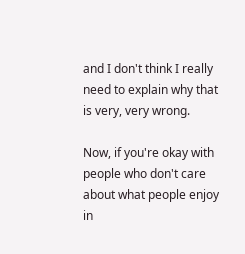and I don't think I really need to explain why that is very, very wrong.

Now, if you're okay with people who don't care about what people enjoy in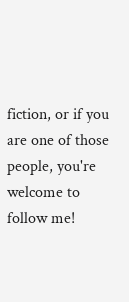fiction, or if you are one of those people, you're welcome to follow me!